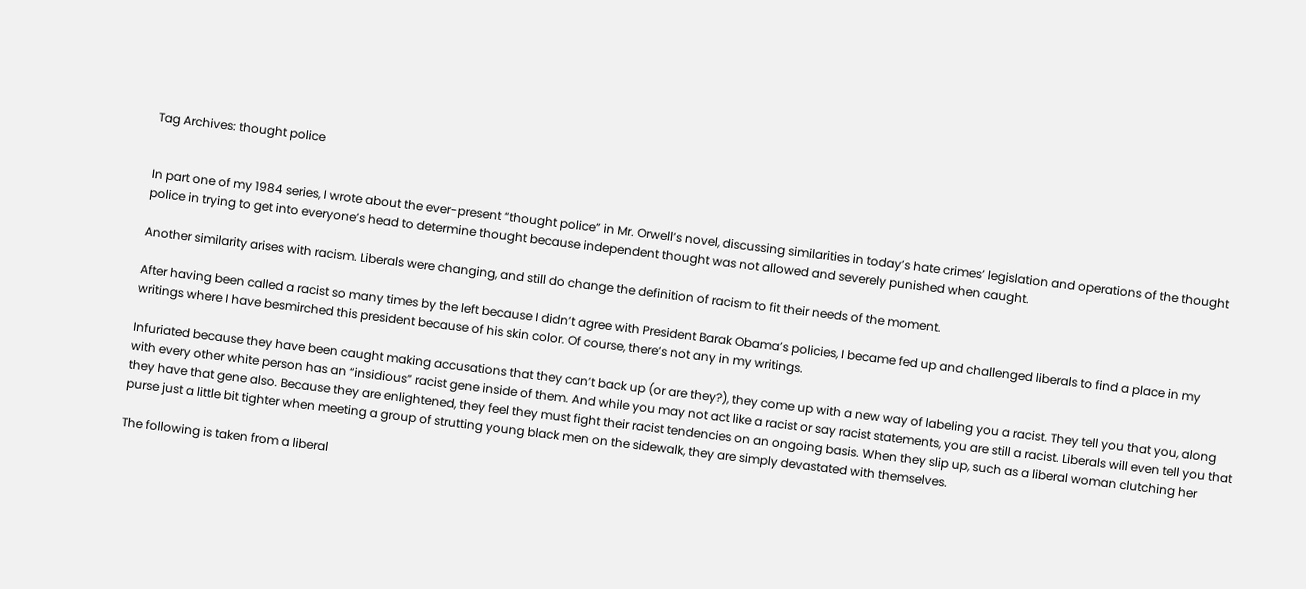Tag Archives: thought police


In part one of my 1984 series, I wrote about the ever-present “thought police” in Mr. Orwell’s novel, discussing similarities in today’s hate crimes’ legislation and operations of the thought police in trying to get into everyone’s head to determine thought because independent thought was not allowed and severely punished when caught.

Another similarity arises with racism. Liberals were changing, and still do change the definition of racism to fit their needs of the moment.

After having been called a racist so many times by the left because I didn’t agree with President Barak Obama’s policies, I became fed up and challenged liberals to find a place in my writings where I have besmirched this president because of his skin color. Of course, there’s not any in my writings.

Infuriated because they have been caught making accusations that they can’t back up (or are they?), they come up with a new way of labeling you a racist. They tell you that you, along with every other white person has an “insidious” racist gene inside of them. And while you may not act like a racist or say racist statements, you are still a racist. Liberals will even tell you that they have that gene also. Because they are enlightened, they feel they must fight their racist tendencies on an ongoing basis. When they slip up, such as a liberal woman clutching her purse just a little bit tighter when meeting a group of strutting young black men on the sidewalk, they are simply devastated with themselves.

The following is taken from a liberal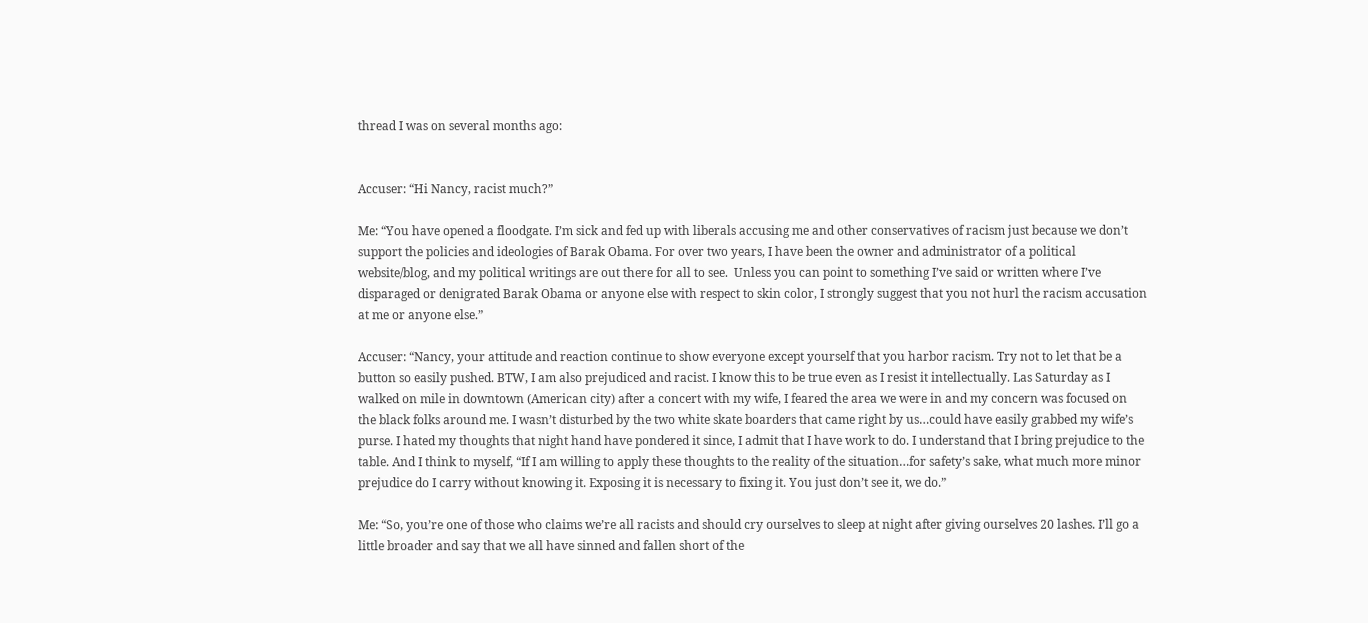thread I was on several months ago:


Accuser: “Hi Nancy, racist much?”

Me: “You have opened a floodgate. I’m sick and fed up with liberals accusing me and other conservatives of racism just because we don’t support the policies and ideologies of Barak Obama. For over two years, I have been the owner and administrator of a political website/blog, and my political writings are out there for all to see.  Unless you can point to something I’ve said or written where I’ve disparaged or denigrated Barak Obama or anyone else with respect to skin color, I strongly suggest that you not hurl the racism accusation at me or anyone else.”

Accuser: “Nancy, your attitude and reaction continue to show everyone except yourself that you harbor racism. Try not to let that be a button so easily pushed. BTW, I am also prejudiced and racist. I know this to be true even as I resist it intellectually. Las Saturday as I walked on mile in downtown (American city) after a concert with my wife, I feared the area we were in and my concern was focused on the black folks around me. I wasn’t disturbed by the two white skate boarders that came right by us…could have easily grabbed my wife’s purse. I hated my thoughts that night hand have pondered it since, I admit that I have work to do. I understand that I bring prejudice to the table. And I think to myself, “If I am willing to apply these thoughts to the reality of the situation…for safety’s sake, what much more minor prejudice do I carry without knowing it. Exposing it is necessary to fixing it. You just don’t see it, we do.”

Me: “So, you’re one of those who claims we’re all racists and should cry ourselves to sleep at night after giving ourselves 20 lashes. I’ll go a little broader and say that we all have sinned and fallen short of the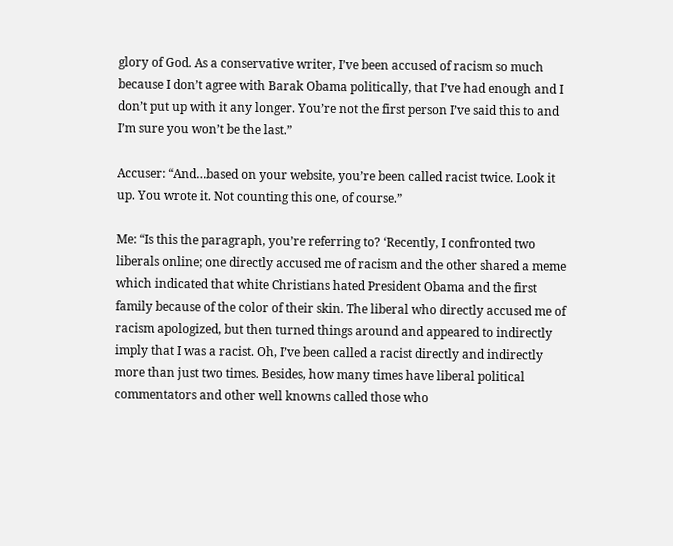glory of God. As a conservative writer, I’ve been accused of racism so much because I don’t agree with Barak Obama politically, that I’ve had enough and I don’t put up with it any longer. You’re not the first person I’ve said this to and I’m sure you won’t be the last.”

Accuser: “And…based on your website, you’re been called racist twice. Look it up. You wrote it. Not counting this one, of course.”

Me: “Is this the paragraph, you’re referring to? ‘Recently, I confronted two liberals online; one directly accused me of racism and the other shared a meme which indicated that white Christians hated President Obama and the first family because of the color of their skin. The liberal who directly accused me of racism apologized, but then turned things around and appeared to indirectly imply that I was a racist. Oh, I’ve been called a racist directly and indirectly more than just two times. Besides, how many times have liberal political commentators and other well knowns called those who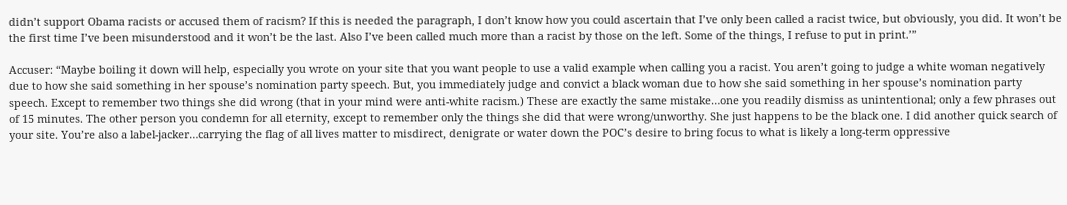didn’t support Obama racists or accused them of racism? If this is needed the paragraph, I don’t know how you could ascertain that I’ve only been called a racist twice, but obviously, you did. It won’t be the first time I’ve been misunderstood and it won’t be the last. Also I’ve been called much more than a racist by those on the left. Some of the things, I refuse to put in print.’”

Accuser: “Maybe boiling it down will help, especially you wrote on your site that you want people to use a valid example when calling you a racist. You aren’t going to judge a white woman negatively due to how she said something in her spouse’s nomination party speech. But, you immediately judge and convict a black woman due to how she said something in her spouse’s nomination party speech. Except to remember two things she did wrong (that in your mind were anti-white racism.) These are exactly the same mistake…one you readily dismiss as unintentional; only a few phrases out of 15 minutes. The other person you condemn for all eternity, except to remember only the things she did that were wrong/unworthy. She just happens to be the black one. I did another quick search of your site. You’re also a label-jacker…carrying the flag of all lives matter to misdirect, denigrate or water down the POC’s desire to bring focus to what is likely a long-term oppressive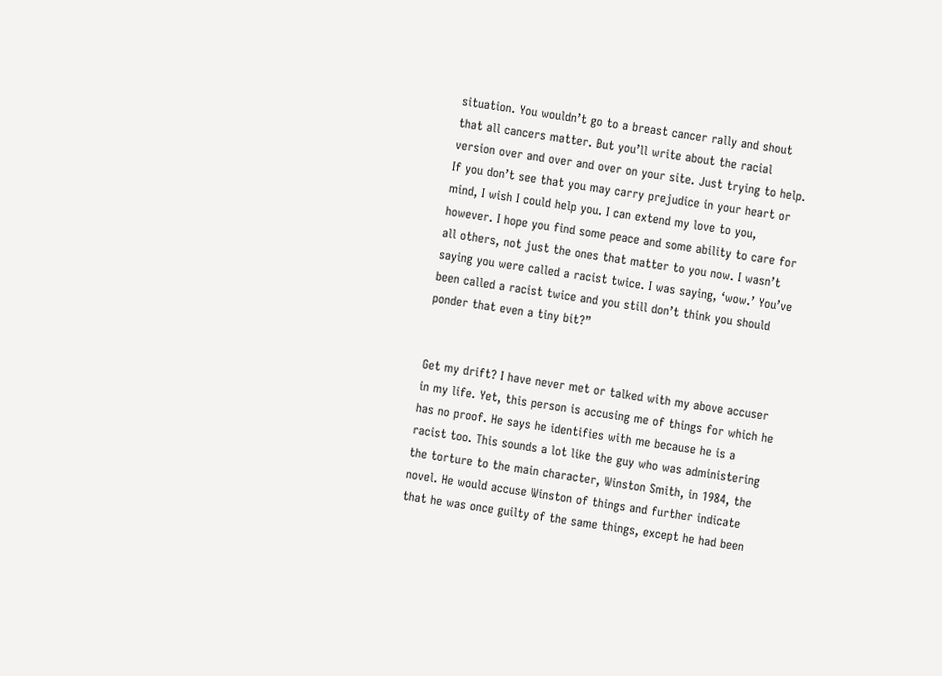situation. You wouldn’t go to a breast cancer rally and shout that all cancers matter. But you’ll write about the racial version over and over and over on your site. Just trying to help. If you don’t see that you may carry prejudice in your heart or mind, I wish I could help you. I can extend my love to you, however. I hope you find some peace and some ability to care for all others, not just the ones that matter to you now. I wasn’t saying you were called a racist twice. I was saying, ‘wow.’ You’ve been called a racist twice and you still don’t think you should ponder that even a tiny bit?”


Get my drift? I have never met or talked with my above accuser in my life. Yet, this person is accusing me of things for which he has no proof. He says he identifies with me because he is a racist too. This sounds a lot like the guy who was administering the torture to the main character, Winston Smith, in 1984, the novel. He would accuse Winston of things and further indicate that he was once guilty of the same things, except he had been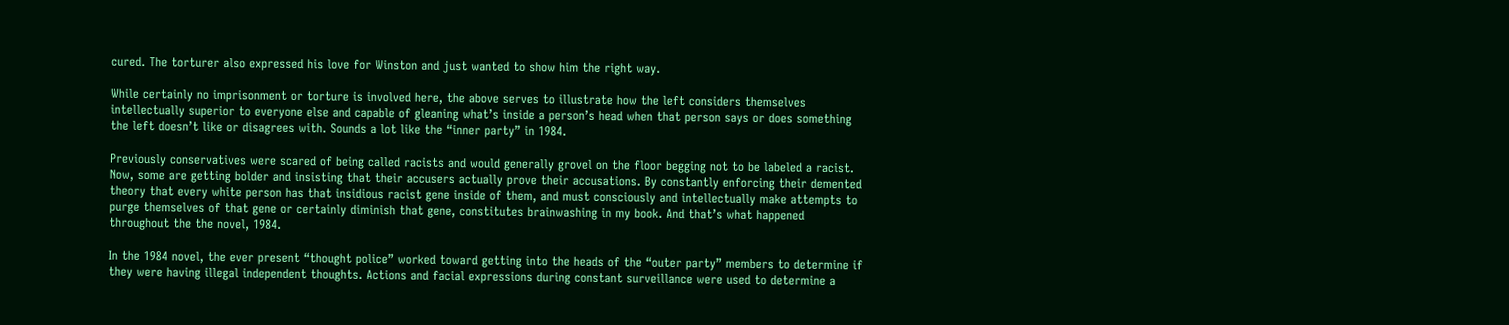cured. The torturer also expressed his love for Winston and just wanted to show him the right way.

While certainly no imprisonment or torture is involved here, the above serves to illustrate how the left considers themselves intellectually superior to everyone else and capable of gleaning what’s inside a person’s head when that person says or does something the left doesn’t like or disagrees with. Sounds a lot like the “inner party” in 1984.

Previously conservatives were scared of being called racists and would generally grovel on the floor begging not to be labeled a racist. Now, some are getting bolder and insisting that their accusers actually prove their accusations. By constantly enforcing their demented theory that every white person has that insidious racist gene inside of them, and must consciously and intellectually make attempts to purge themselves of that gene or certainly diminish that gene, constitutes brainwashing in my book. And that’s what happened throughout the the novel, 1984.

In the 1984 novel, the ever present “thought police” worked toward getting into the heads of the “outer party” members to determine if they were having illegal independent thoughts. Actions and facial expressions during constant surveillance were used to determine a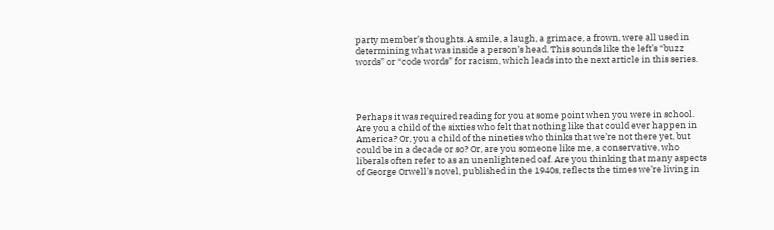party member’s thoughts. A smile, a laugh, a grimace, a frown, were all used in determining what was inside a person’s head. This sounds like the left’s “buzz words” or “code words” for racism, which leads into the next article in this series.




Perhaps it was required reading for you at some point when you were in school. Are you a child of the sixties who felt that nothing like that could ever happen in America? Or, you a child of the nineties who thinks that we’re not there yet, but could be in a decade or so? Or, are you someone like me, a conservative, who liberals often refer to as an unenlightened oaf. Are you thinking that many aspects of George Orwell’s novel, published in the 1940s, reflects the times we’re living in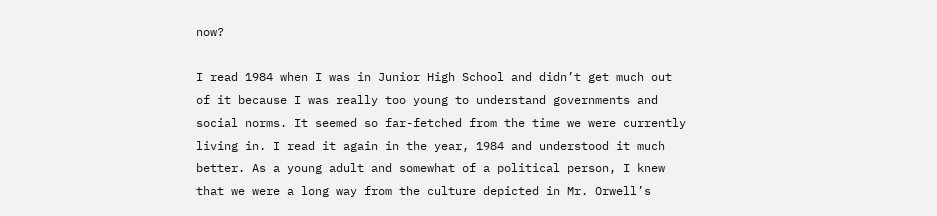now?

I read 1984 when I was in Junior High School and didn’t get much out of it because I was really too young to understand governments and social norms. It seemed so far-fetched from the time we were currently living in. I read it again in the year, 1984 and understood it much better. As a young adult and somewhat of a political person, I knew that we were a long way from the culture depicted in Mr. Orwell’s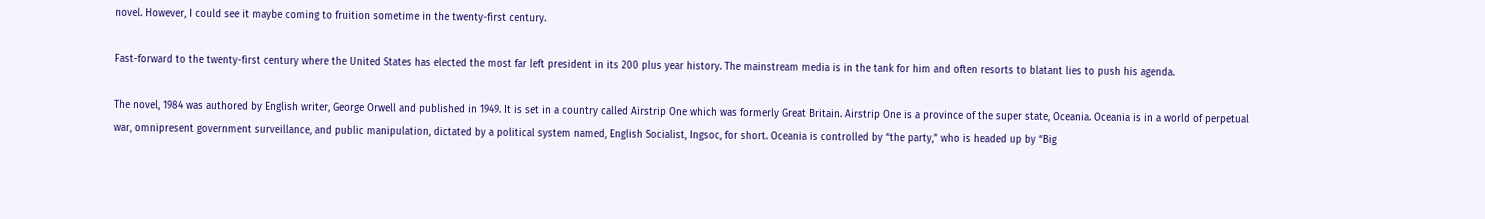novel. However, I could see it maybe coming to fruition sometime in the twenty-first century.

Fast-forward to the twenty-first century where the United States has elected the most far left president in its 200 plus year history. The mainstream media is in the tank for him and often resorts to blatant lies to push his agenda.

The novel, 1984 was authored by English writer, George Orwell and published in 1949. It is set in a country called Airstrip One which was formerly Great Britain. Airstrip One is a province of the super state, Oceania. Oceania is in a world of perpetual war, omnipresent government surveillance, and public manipulation, dictated by a political system named, English Socialist, Ingsoc, for short. Oceania is controlled by “the party,” who is headed up by “Big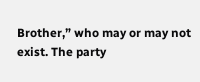Brother,” who may or may not exist. The party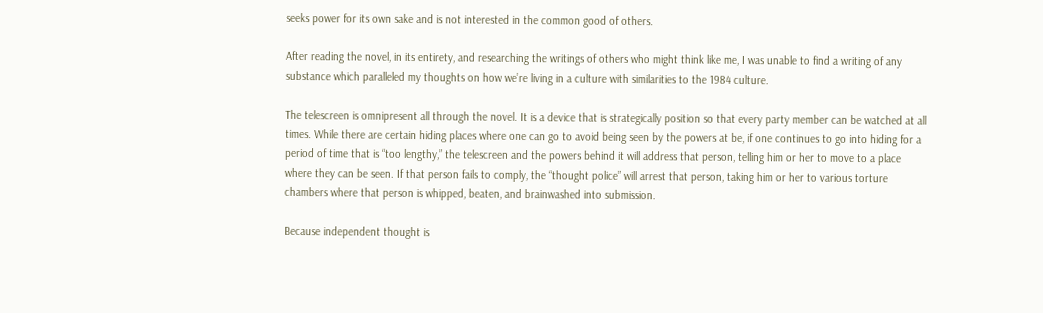seeks power for its own sake and is not interested in the common good of others.

After reading the novel, in its entirety, and researching the writings of others who might think like me, I was unable to find a writing of any substance which paralleled my thoughts on how we’re living in a culture with similarities to the 1984 culture.

The telescreen is omnipresent all through the novel. It is a device that is strategically position so that every party member can be watched at all times. While there are certain hiding places where one can go to avoid being seen by the powers at be, if one continues to go into hiding for a period of time that is “too lengthy,” the telescreen and the powers behind it will address that person, telling him or her to move to a place where they can be seen. If that person fails to comply, the “thought police” will arrest that person, taking him or her to various torture chambers where that person is whipped, beaten, and brainwashed into submission.

Because independent thought is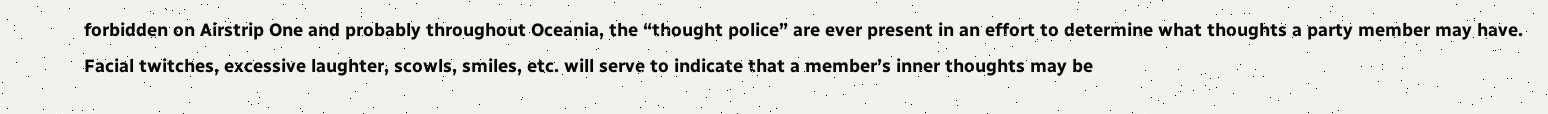forbidden on Airstrip One and probably throughout Oceania, the “thought police” are ever present in an effort to determine what thoughts a party member may have. Facial twitches, excessive laughter, scowls, smiles, etc. will serve to indicate that a member’s inner thoughts may be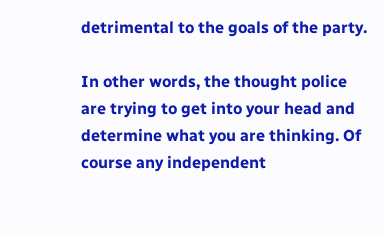detrimental to the goals of the party.

In other words, the thought police are trying to get into your head and determine what you are thinking. Of course any independent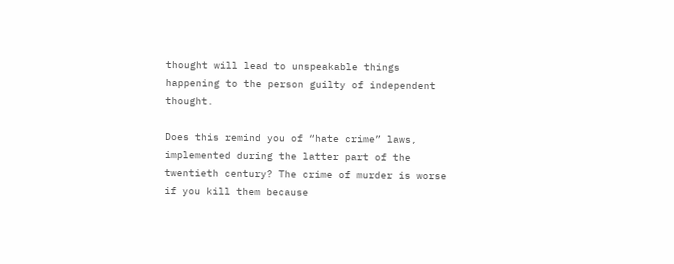thought will lead to unspeakable things happening to the person guilty of independent thought.

Does this remind you of “hate crime” laws, implemented during the latter part of the twentieth century? The crime of murder is worse if you kill them because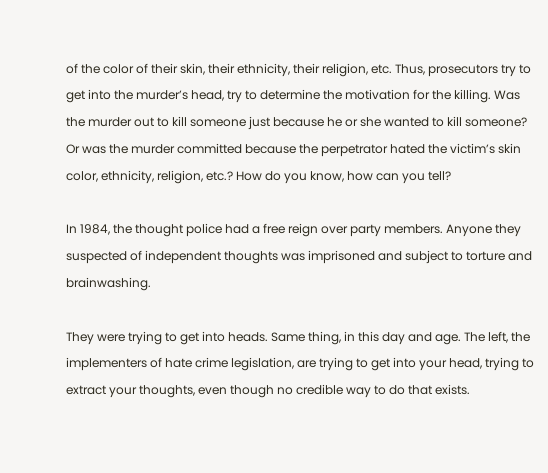of the color of their skin, their ethnicity, their religion, etc. Thus, prosecutors try to get into the murder’s head, try to determine the motivation for the killing. Was the murder out to kill someone just because he or she wanted to kill someone? Or was the murder committed because the perpetrator hated the victim’s skin color, ethnicity, religion, etc.? How do you know, how can you tell?

In 1984, the thought police had a free reign over party members. Anyone they suspected of independent thoughts was imprisoned and subject to torture and brainwashing.

They were trying to get into heads. Same thing, in this day and age. The left, the implementers of hate crime legislation, are trying to get into your head, trying to extract your thoughts, even though no credible way to do that exists.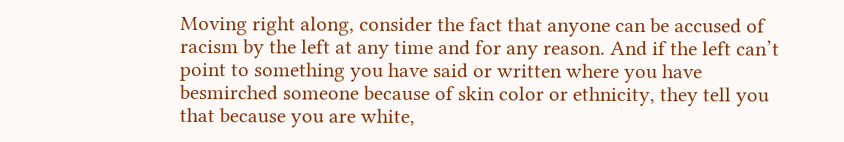Moving right along, consider the fact that anyone can be accused of racism by the left at any time and for any reason. And if the left can’t point to something you have said or written where you have besmirched someone because of skin color or ethnicity, they tell you that because you are white,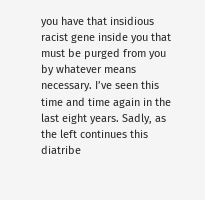you have that insidious racist gene inside you that must be purged from you by whatever means necessary. I’ve seen this time and time again in the last eight years. Sadly, as the left continues this diatribe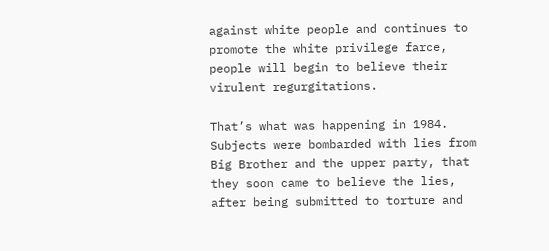against white people and continues to promote the white privilege farce, people will begin to believe their virulent regurgitations.

That’s what was happening in 1984. Subjects were bombarded with lies from Big Brother and the upper party, that they soon came to believe the lies, after being submitted to torture and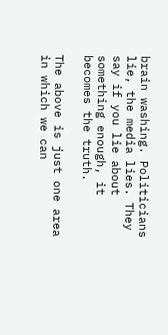brain washing. Politicians lie, the media lies. They say if you lie about something enough, it becomes the truth.

The above is just one area in which we can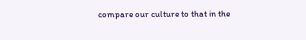compare our culture to that in the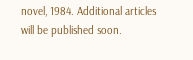novel, 1984. Additional articles will be published soon.